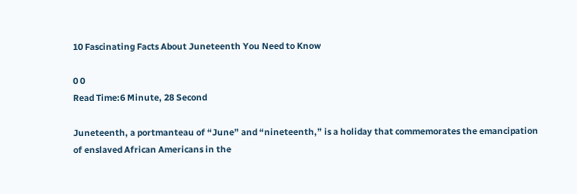10 Fascinating Facts About Juneteenth You Need to Know

0 0
Read Time:6 Minute, 28 Second

Juneteenth, a portmanteau of “June” and “nineteenth,” is a holiday that commemorates the emancipation of enslaved African Americans in the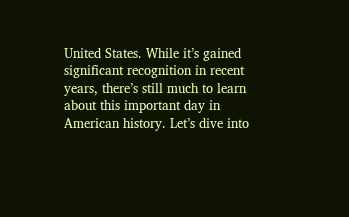United States. While it’s gained significant recognition in recent years, there’s still much to learn about this important day in American history. Let’s dive into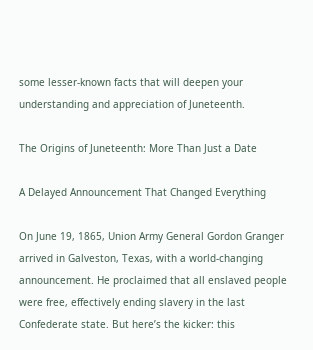some lesser-known facts that will deepen your understanding and appreciation of Juneteenth.

The Origins of Juneteenth: More Than Just a Date

A Delayed Announcement That Changed Everything

On June 19, 1865, Union Army General Gordon Granger arrived in Galveston, Texas, with a world-changing announcement. He proclaimed that all enslaved people were free, effectively ending slavery in the last Confederate state. But here’s the kicker: this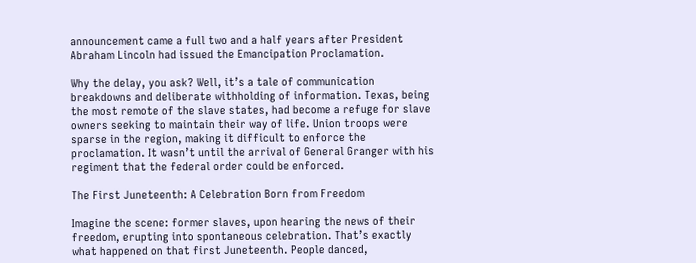announcement came a full two and a half years after President Abraham Lincoln had issued the Emancipation Proclamation.

Why the delay, you ask? Well, it’s a tale of communication breakdowns and deliberate withholding of information. Texas, being the most remote of the slave states, had become a refuge for slave owners seeking to maintain their way of life. Union troops were sparse in the region, making it difficult to enforce the proclamation. It wasn’t until the arrival of General Granger with his regiment that the federal order could be enforced.

The First Juneteenth: A Celebration Born from Freedom

Imagine the scene: former slaves, upon hearing the news of their freedom, erupting into spontaneous celebration. That’s exactly what happened on that first Juneteenth. People danced,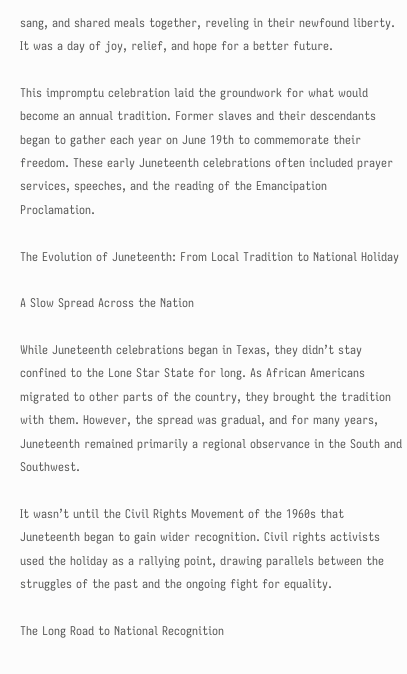sang, and shared meals together, reveling in their newfound liberty. It was a day of joy, relief, and hope for a better future.

This impromptu celebration laid the groundwork for what would become an annual tradition. Former slaves and their descendants began to gather each year on June 19th to commemorate their freedom. These early Juneteenth celebrations often included prayer services, speeches, and the reading of the Emancipation Proclamation.

The Evolution of Juneteenth: From Local Tradition to National Holiday

A Slow Spread Across the Nation

While Juneteenth celebrations began in Texas, they didn’t stay confined to the Lone Star State for long. As African Americans migrated to other parts of the country, they brought the tradition with them. However, the spread was gradual, and for many years, Juneteenth remained primarily a regional observance in the South and Southwest.

It wasn’t until the Civil Rights Movement of the 1960s that Juneteenth began to gain wider recognition. Civil rights activists used the holiday as a rallying point, drawing parallels between the struggles of the past and the ongoing fight for equality.

The Long Road to National Recognition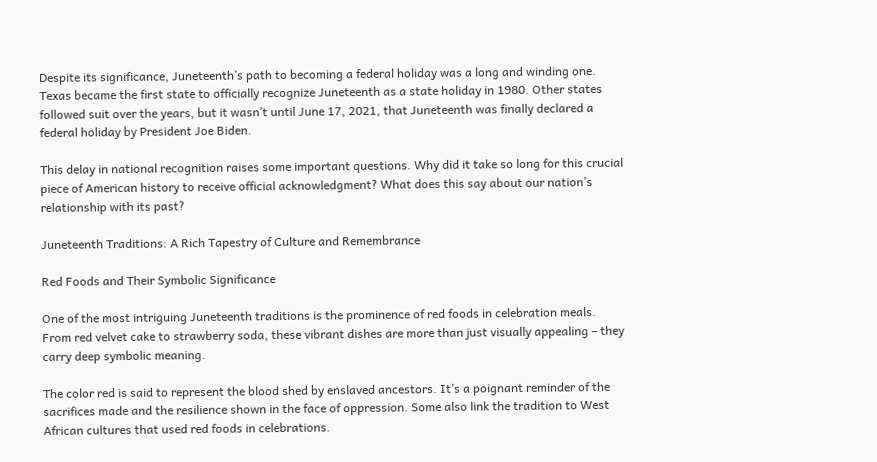Despite its significance, Juneteenth’s path to becoming a federal holiday was a long and winding one. Texas became the first state to officially recognize Juneteenth as a state holiday in 1980. Other states followed suit over the years, but it wasn’t until June 17, 2021, that Juneteenth was finally declared a federal holiday by President Joe Biden.

This delay in national recognition raises some important questions. Why did it take so long for this crucial piece of American history to receive official acknowledgment? What does this say about our nation’s relationship with its past?

Juneteenth Traditions: A Rich Tapestry of Culture and Remembrance

Red Foods and Their Symbolic Significance

One of the most intriguing Juneteenth traditions is the prominence of red foods in celebration meals. From red velvet cake to strawberry soda, these vibrant dishes are more than just visually appealing – they carry deep symbolic meaning.

The color red is said to represent the blood shed by enslaved ancestors. It’s a poignant reminder of the sacrifices made and the resilience shown in the face of oppression. Some also link the tradition to West African cultures that used red foods in celebrations.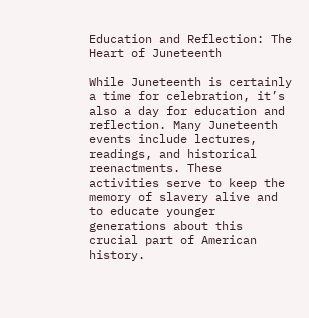Education and Reflection: The Heart of Juneteenth

While Juneteenth is certainly a time for celebration, it’s also a day for education and reflection. Many Juneteenth events include lectures, readings, and historical reenactments. These activities serve to keep the memory of slavery alive and to educate younger generations about this crucial part of American history.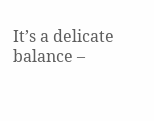It’s a delicate balance –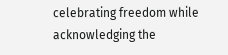celebrating freedom while acknowledging the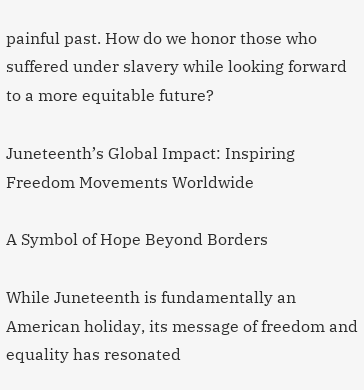painful past. How do we honor those who suffered under slavery while looking forward to a more equitable future?

Juneteenth’s Global Impact: Inspiring Freedom Movements Worldwide

A Symbol of Hope Beyond Borders

While Juneteenth is fundamentally an American holiday, its message of freedom and equality has resonated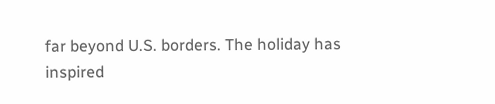far beyond U.S. borders. The holiday has inspired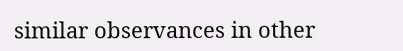similar observances in other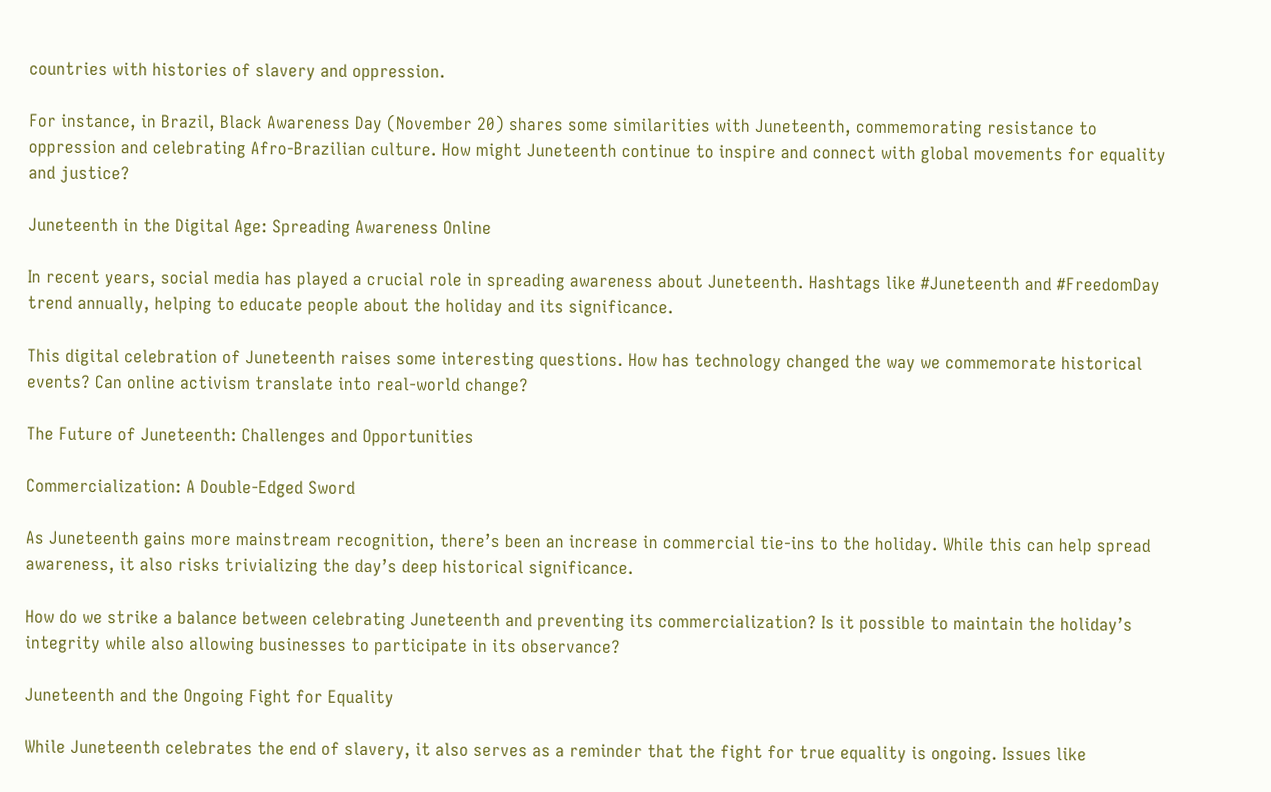countries with histories of slavery and oppression.

For instance, in Brazil, Black Awareness Day (November 20) shares some similarities with Juneteenth, commemorating resistance to oppression and celebrating Afro-Brazilian culture. How might Juneteenth continue to inspire and connect with global movements for equality and justice?

Juneteenth in the Digital Age: Spreading Awareness Online

In recent years, social media has played a crucial role in spreading awareness about Juneteenth. Hashtags like #Juneteenth and #FreedomDay trend annually, helping to educate people about the holiday and its significance.

This digital celebration of Juneteenth raises some interesting questions. How has technology changed the way we commemorate historical events? Can online activism translate into real-world change?

The Future of Juneteenth: Challenges and Opportunities

Commercialization: A Double-Edged Sword

As Juneteenth gains more mainstream recognition, there’s been an increase in commercial tie-ins to the holiday. While this can help spread awareness, it also risks trivializing the day’s deep historical significance.

How do we strike a balance between celebrating Juneteenth and preventing its commercialization? Is it possible to maintain the holiday’s integrity while also allowing businesses to participate in its observance?

Juneteenth and the Ongoing Fight for Equality

While Juneteenth celebrates the end of slavery, it also serves as a reminder that the fight for true equality is ongoing. Issues like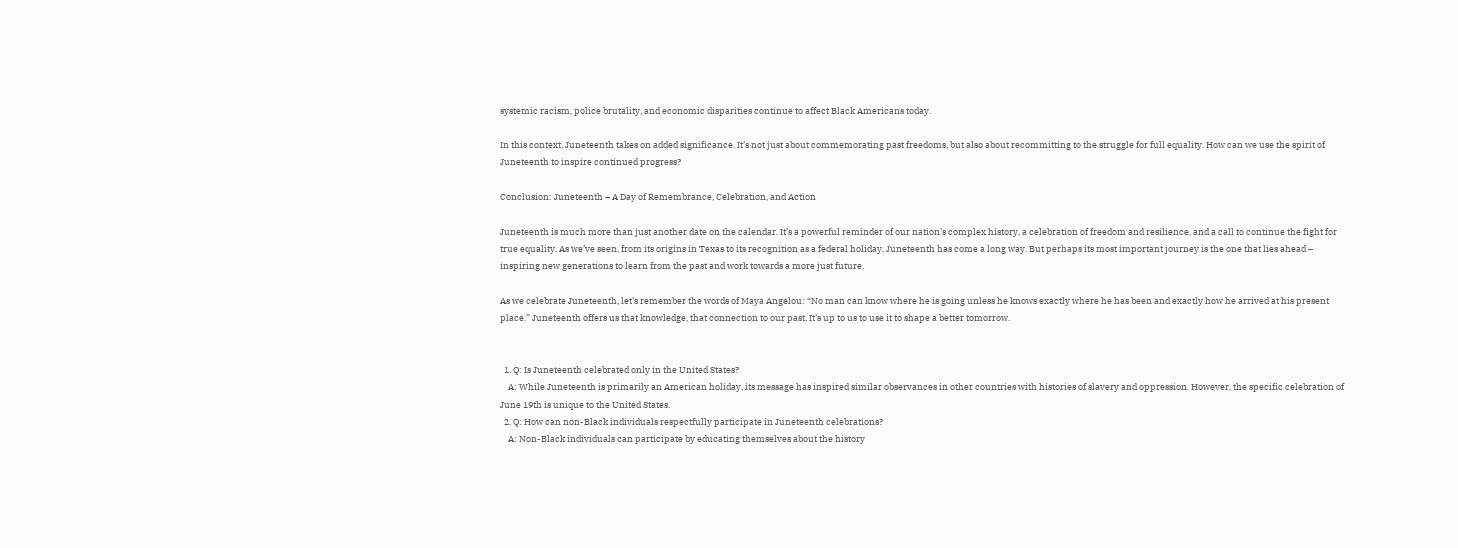systemic racism, police brutality, and economic disparities continue to affect Black Americans today.

In this context, Juneteenth takes on added significance. It’s not just about commemorating past freedoms, but also about recommitting to the struggle for full equality. How can we use the spirit of Juneteenth to inspire continued progress?

Conclusion: Juneteenth – A Day of Remembrance, Celebration, and Action

Juneteenth is much more than just another date on the calendar. It’s a powerful reminder of our nation’s complex history, a celebration of freedom and resilience, and a call to continue the fight for true equality. As we’ve seen, from its origins in Texas to its recognition as a federal holiday, Juneteenth has come a long way. But perhaps its most important journey is the one that lies ahead – inspiring new generations to learn from the past and work towards a more just future.

As we celebrate Juneteenth, let’s remember the words of Maya Angelou: “No man can know where he is going unless he knows exactly where he has been and exactly how he arrived at his present place.” Juneteenth offers us that knowledge, that connection to our past. It’s up to us to use it to shape a better tomorrow.


  1. Q: Is Juneteenth celebrated only in the United States?
    A: While Juneteenth is primarily an American holiday, its message has inspired similar observances in other countries with histories of slavery and oppression. However, the specific celebration of June 19th is unique to the United States.
  2. Q: How can non-Black individuals respectfully participate in Juneteenth celebrations?
    A: Non-Black individuals can participate by educating themselves about the history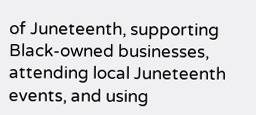of Juneteenth, supporting Black-owned businesses, attending local Juneteenth events, and using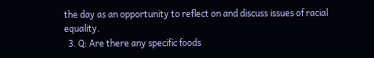the day as an opportunity to reflect on and discuss issues of racial equality.
  3. Q: Are there any specific foods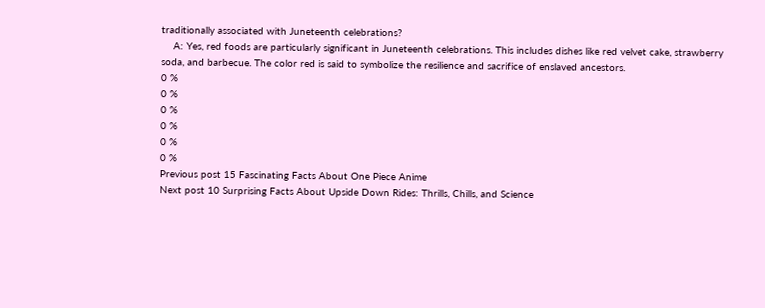traditionally associated with Juneteenth celebrations?
    A: Yes, red foods are particularly significant in Juneteenth celebrations. This includes dishes like red velvet cake, strawberry soda, and barbecue. The color red is said to symbolize the resilience and sacrifice of enslaved ancestors.
0 %
0 %
0 %
0 %
0 %
0 %
Previous post 15 Fascinating Facts About One Piece Anime
Next post 10 Surprising Facts About Upside Down Rides: Thrills, Chills, and Science